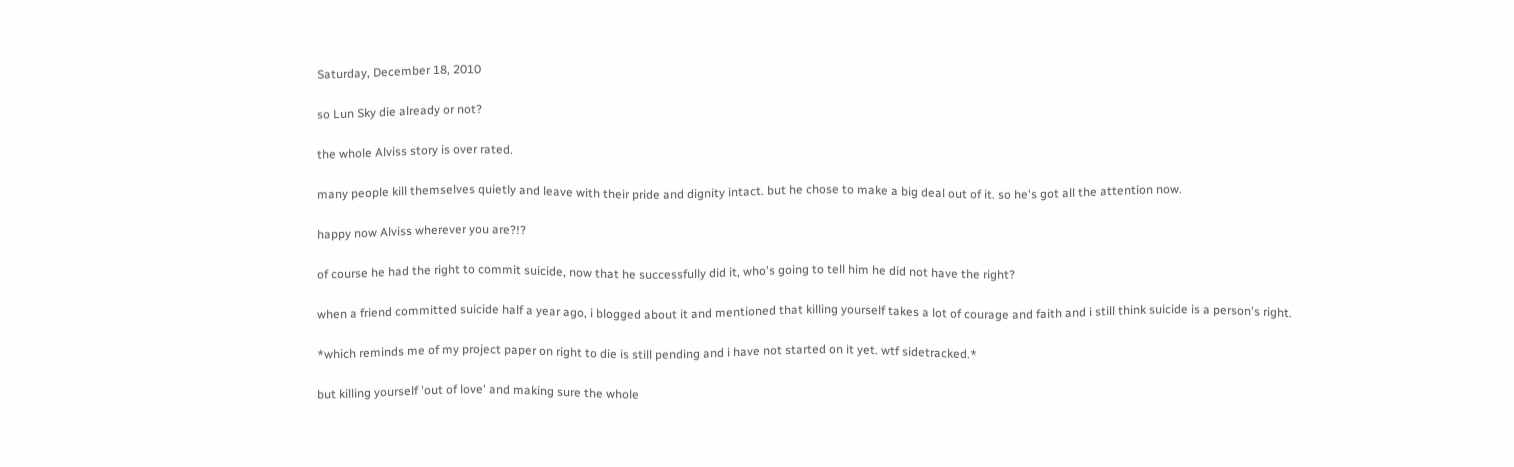Saturday, December 18, 2010

so Lun Sky die already or not?

the whole Alviss story is over rated.

many people kill themselves quietly and leave with their pride and dignity intact. but he chose to make a big deal out of it. so he's got all the attention now.

happy now Alviss wherever you are?!?

of course he had the right to commit suicide, now that he successfully did it, who's going to tell him he did not have the right?

when a friend committed suicide half a year ago, i blogged about it and mentioned that killing yourself takes a lot of courage and faith and i still think suicide is a person's right.

*which reminds me of my project paper on right to die is still pending and i have not started on it yet. wtf sidetracked.*

but killing yourself 'out of love' and making sure the whole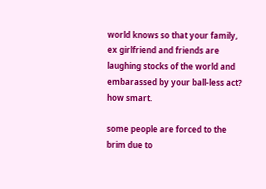world knows so that your family, ex girlfriend and friends are laughing stocks of the world and embarassed by your ball-less act? how smart.

some people are forced to the brim due to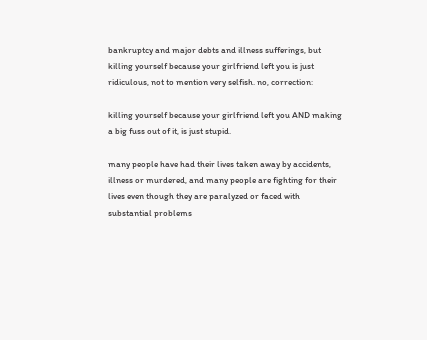bankruptcy and major debts and illness sufferings, but killing yourself because your girlfriend left you is just ridiculous, not to mention very selfish. no, correction:

killing yourself because your girlfriend left you AND making a big fuss out of it, is just stupid.

many people have had their lives taken away by accidents, illness or murdered, and many people are fighting for their lives even though they are paralyzed or faced with substantial problems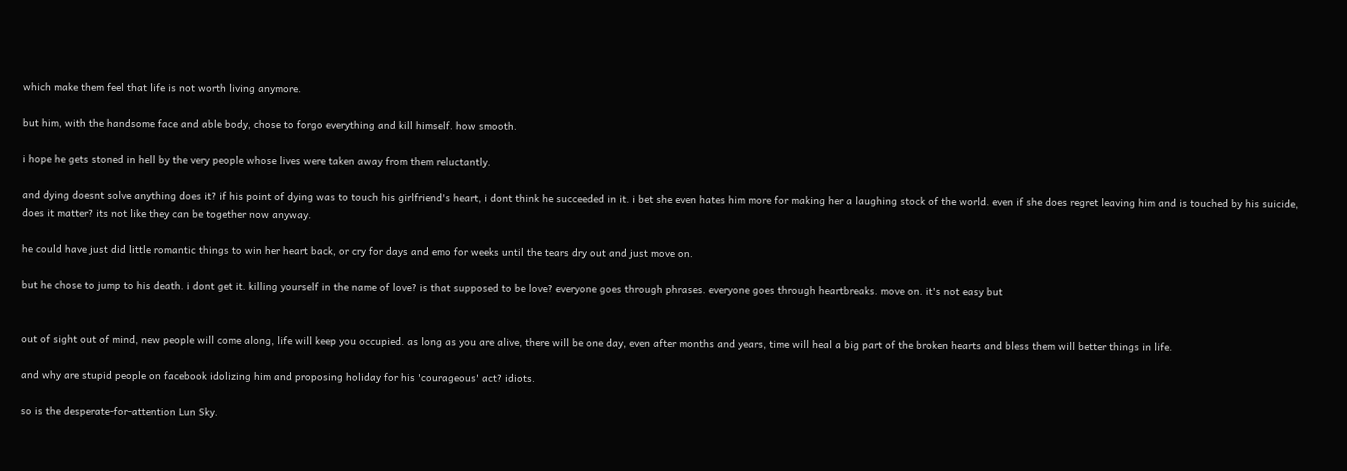which make them feel that life is not worth living anymore.

but him, with the handsome face and able body, chose to forgo everything and kill himself. how smooth.

i hope he gets stoned in hell by the very people whose lives were taken away from them reluctantly.

and dying doesnt solve anything does it? if his point of dying was to touch his girlfriend's heart, i dont think he succeeded in it. i bet she even hates him more for making her a laughing stock of the world. even if she does regret leaving him and is touched by his suicide, does it matter? its not like they can be together now anyway.

he could have just did little romantic things to win her heart back, or cry for days and emo for weeks until the tears dry out and just move on.

but he chose to jump to his death. i dont get it. killing yourself in the name of love? is that supposed to be love? everyone goes through phrases. everyone goes through heartbreaks. move on. it's not easy but


out of sight out of mind, new people will come along, life will keep you occupied. as long as you are alive, there will be one day, even after months and years, time will heal a big part of the broken hearts and bless them will better things in life.

and why are stupid people on facebook idolizing him and proposing holiday for his 'courageous' act? idiots.

so is the desperate-for-attention Lun Sky.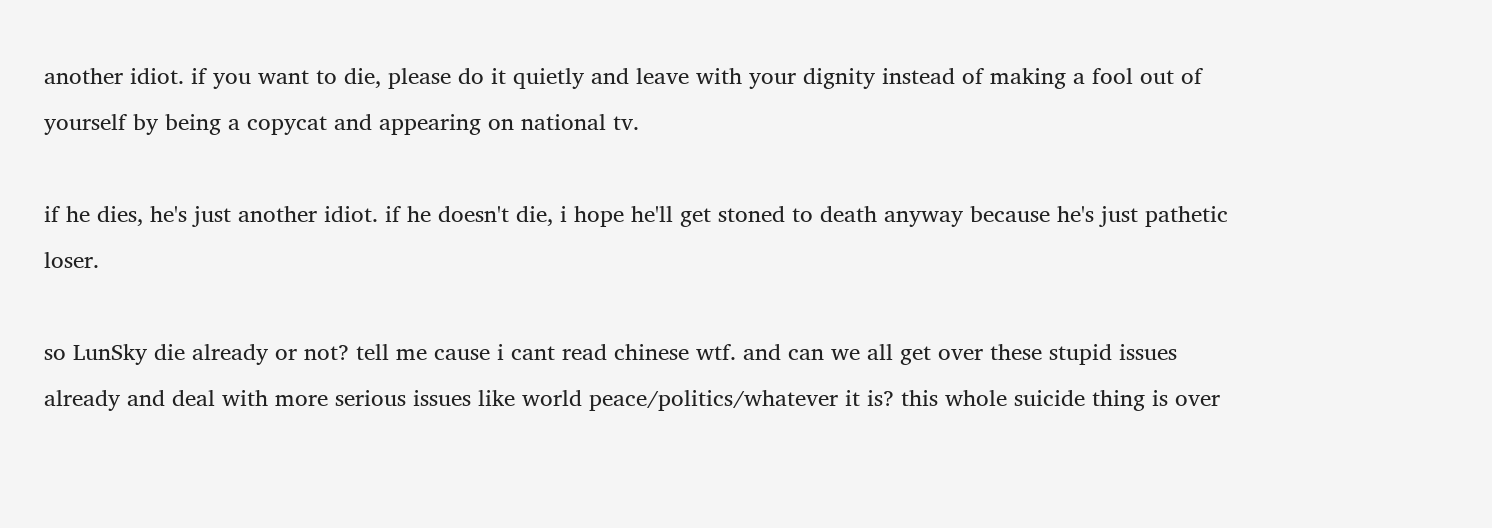another idiot. if you want to die, please do it quietly and leave with your dignity instead of making a fool out of yourself by being a copycat and appearing on national tv.

if he dies, he's just another idiot. if he doesn't die, i hope he'll get stoned to death anyway because he's just pathetic loser.

so LunSky die already or not? tell me cause i cant read chinese wtf. and can we all get over these stupid issues already and deal with more serious issues like world peace/politics/whatever it is? this whole suicide thing is over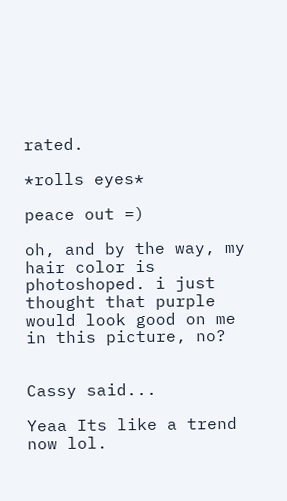rated.

*rolls eyes*

peace out =)

oh, and by the way, my hair color is photoshoped. i just thought that purple would look good on me in this picture, no?


Cassy said...

Yeaa Its like a trend now lol.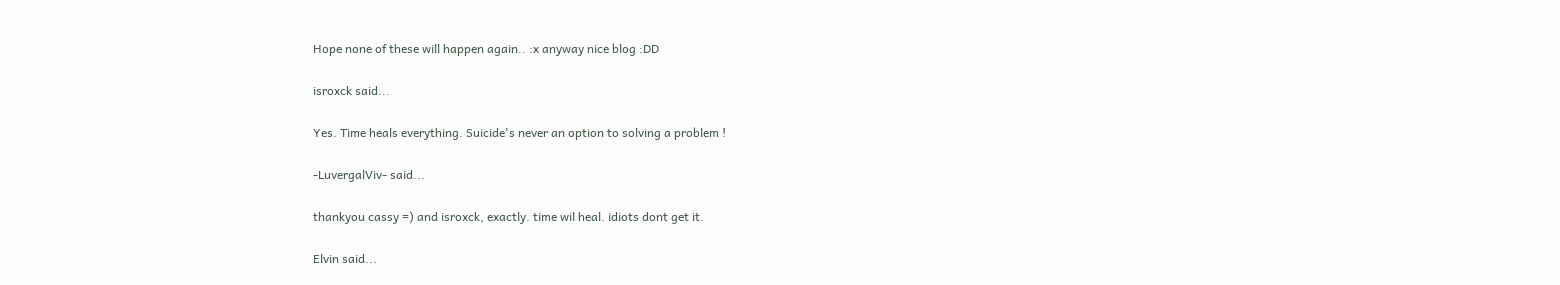Hope none of these will happen again.. :x anyway nice blog :DD

isroxck said...

Yes. Time heals everything. Suicide's never an option to solving a problem !

-LuvergalViv- said...

thankyou cassy =) and isroxck, exactly. time wil heal. idiots dont get it.

Elvin said...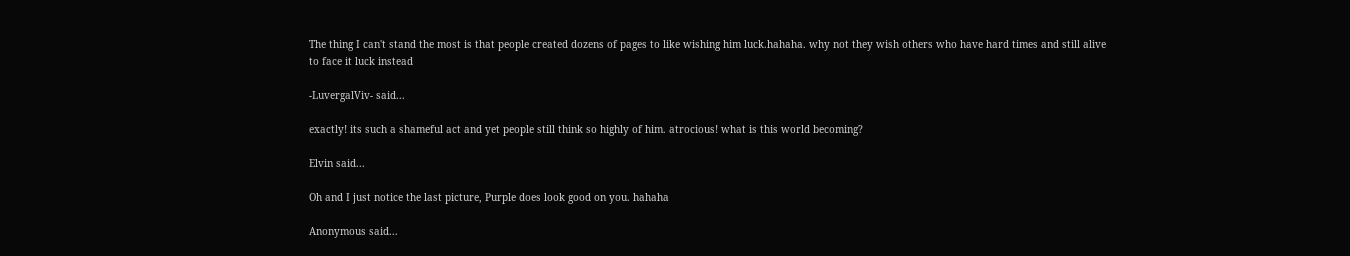The thing I can't stand the most is that people created dozens of pages to like wishing him luck.hahaha. why not they wish others who have hard times and still alive to face it luck instead

-LuvergalViv- said...

exactly! its such a shameful act and yet people still think so highly of him. atrocious! what is this world becoming?

Elvin said...

Oh and I just notice the last picture, Purple does look good on you. hahaha

Anonymous said...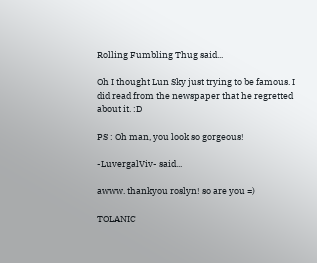Rolling Fumbling Thug said...

Oh I thought Lun Sky just trying to be famous. I did read from the newspaper that he regretted about it. :D

PS : Oh man, you look so gorgeous!

-LuvergalViv- said...

awww. thankyou roslyn! so are you =)

TOLANIC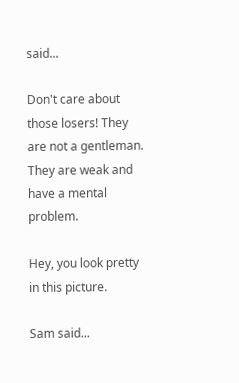said...

Don't care about those losers! They are not a gentleman. They are weak and have a mental problem.

Hey, you look pretty in this picture.

Sam said...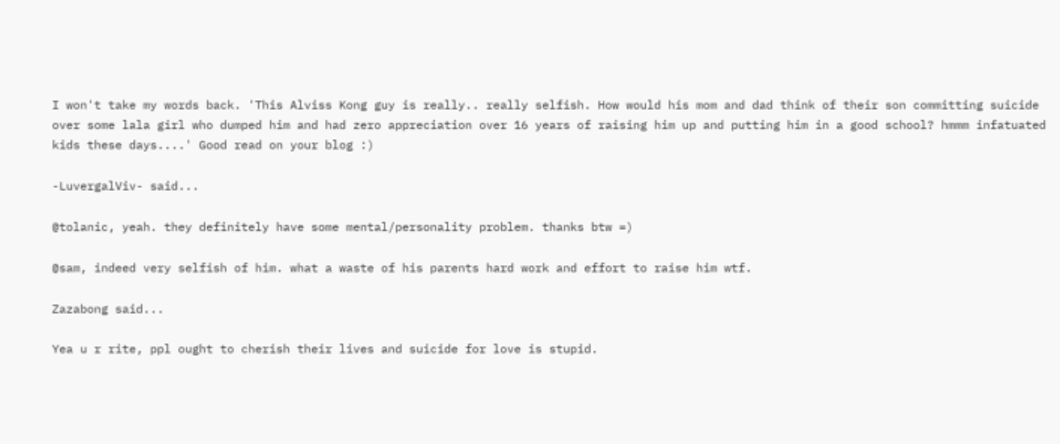I won't take my words back. 'This Alviss Kong guy is really.. really selfish. How would his mom and dad think of their son committing suicide over some lala girl who dumped him and had zero appreciation over 16 years of raising him up and putting him in a good school? hmmm infatuated kids these days....' Good read on your blog :)

-LuvergalViv- said...

@tolanic, yeah. they definitely have some mental/personality problem. thanks btw =)

@sam, indeed very selfish of him. what a waste of his parents hard work and effort to raise him wtf.

Zazabong said...

Yea u r rite, ppl ought to cherish their lives and suicide for love is stupid.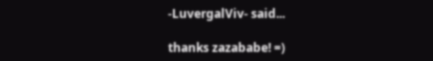-LuvergalViv- said...

thanks zazababe! =)